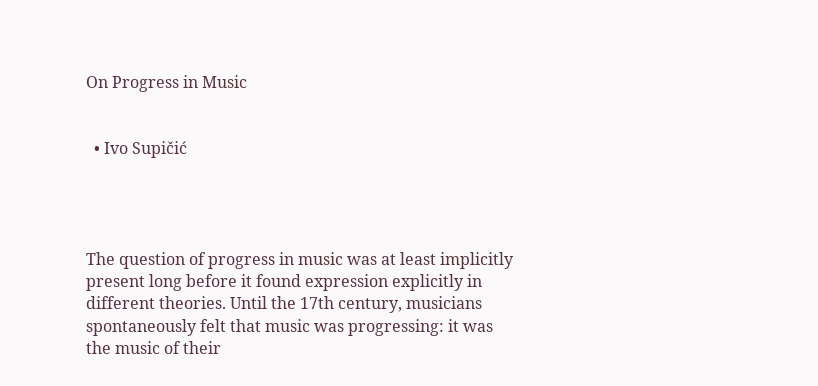On Progress in Music


  • Ivo Supičić




The question of progress in music was at least implicitly present long before it found expression explicitly in different theories. Until the 17th century, musicians spontaneously felt that music was progressing: it was the music of their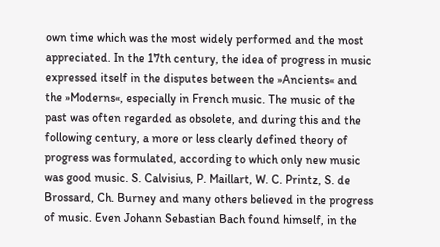own time which was the most widely performed and the most appreciated. In the 17th century, the idea of progress in music expressed itself in the disputes between the »Ancients« and the »Moderns«, especially in French music. The music of the past was often regarded as obsolete, and during this and the following century, a more or less clearly defined theory of progress was formulated, according to which only new music was good music. S. Calvisius, P. Maillart, W. C. Printz, S. de Brossard, Ch. Burney and many others believed in the progress of music. Even Johann Sebastian Bach found himself, in the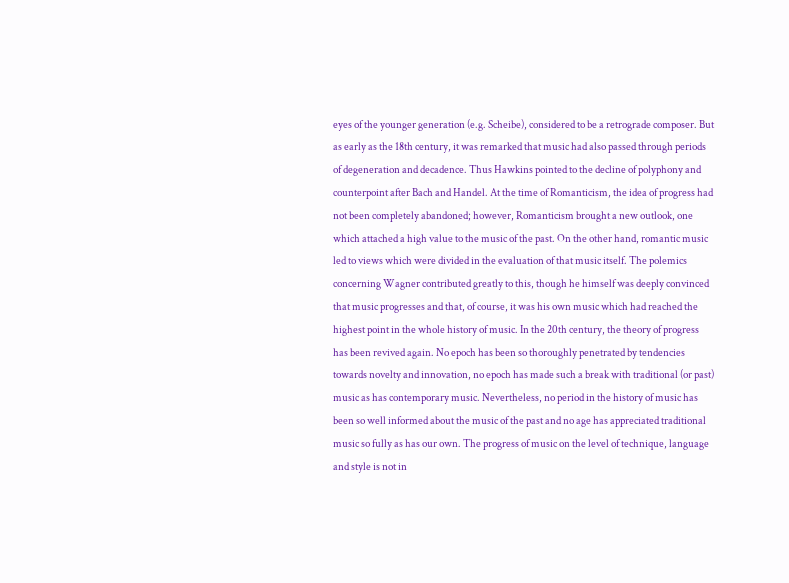eyes of the younger generation (e.g. Scheibe), considered to be a retrograde composer. But as early as the 18th century, it was remarked that music had also passed through periods of degeneration and decadence. Thus Hawkins pointed to the decline of polyphony and counterpoint after Bach and Handel. At the time of Romanticism, the idea of progress had not been completely abandoned; however, Romanticism brought a new outlook, one which attached a high value to the music of the past. On the other hand, romantic music led to views which were divided in the evaluation of that music itself. The polemics concerning Wagner contributed greatly to this, though he himself was deeply convinced that music progresses and that, of course, it was his own music which had reached the highest point in the whole history of music. In the 20th century, the theory of progress has been revived again. No epoch has been so thoroughly penetrated by tendencies towards novelty and innovation, no epoch has made such a break with traditional (or past) music as has contemporary music. Nevertheless, no period in the history of music has been so well informed about the music of the past and no age has appreciated traditional music so fully as has our own. The progress of music on the level of technique, language and style is not in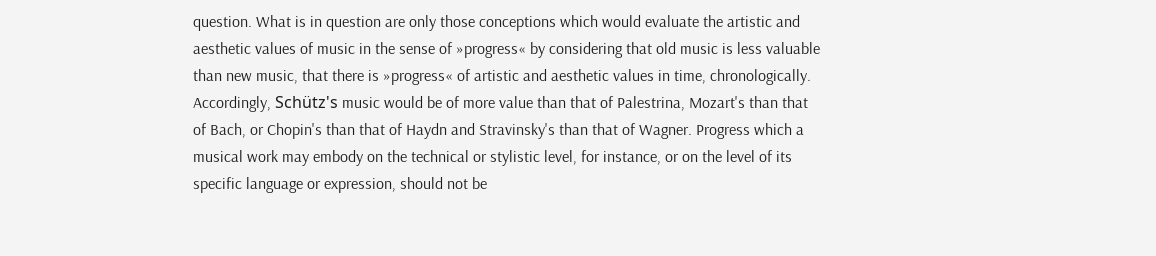question. What is in question are only those conceptions which would evaluate the artistic and aesthetic values of music in the sense of »progress« by considering that old music is less valuable than new music, that there is »progress« of artistic and aesthetic values in time, chronologically. Accordingly, Schütz's music would be of more value than that of Palestrina, Mozart's than that of Bach, or Chopin's than that of Haydn and Stravinsky's than that of Wagner. Progress which a musical work may embody on the technical or stylistic level, for instance, or on the level of its specific language or expression, should not be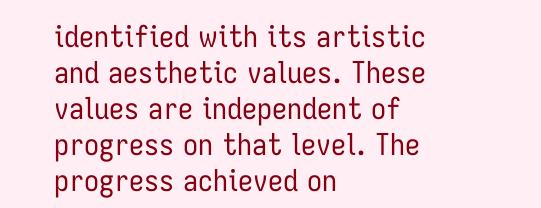identified with its artistic and aesthetic values. These values are independent of progress on that level. The progress achieved on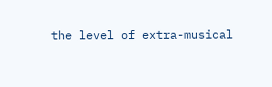the level of extra-musical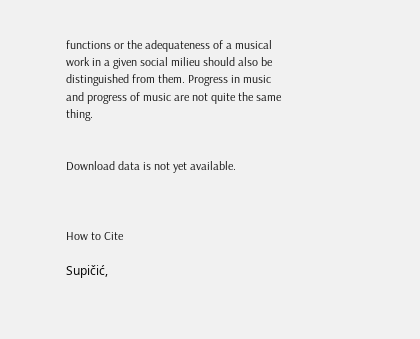functions or the adequateness of a musical work in a given social milieu should also be distinguished from them. Progress in music and progress of music are not quite the same thing.


Download data is not yet available.



How to Cite

Supičić,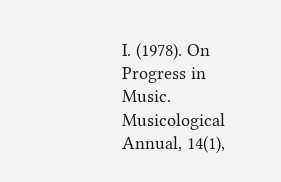I. (1978). On Progress in Music. Musicological Annual, 14(1),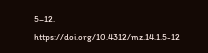5–12. https://doi.org/10.4312/mz.14.1.5-12